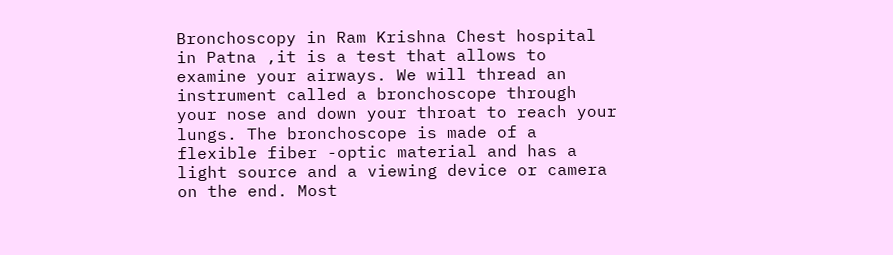Bronchoscopy in Ram Krishna Chest hospital in Patna ,it is a test that allows to examine your airways. We will thread an instrument called a bronchoscope through your nose and down your throat to reach your lungs. The bronchoscope is made of a flexible fiber -optic material and has a light source and a viewing device or camera on the end. Most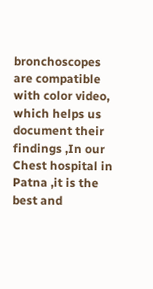bronchoscopes are compatible with color video, which helps us document their findings ,In our Chest hospital in Patna ,it is the best and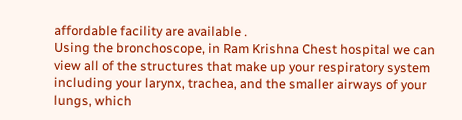affordable facility are available .
Using the bronchoscope, in Ram Krishna Chest hospital we can view all of the structures that make up your respiratory system including your larynx, trachea, and the smaller airways of your lungs, which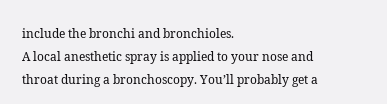include the bronchi and bronchioles.
A local anesthetic spray is applied to your nose and throat during a bronchoscopy. You’ll probably get a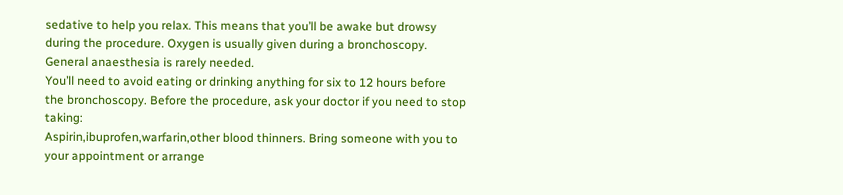sedative to help you relax. This means that you’ll be awake but drowsy during the procedure. Oxygen is usually given during a bronchoscopy. General anaesthesia is rarely needed.
You’ll need to avoid eating or drinking anything for six to 12 hours before the bronchoscopy. Before the procedure, ask your doctor if you need to stop taking:
Aspirin,ibuprofen,warfarin,other blood thinners. Bring someone with you to your appointment or arrange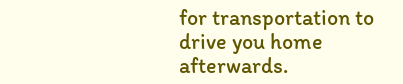for transportation to drive you home afterwards.